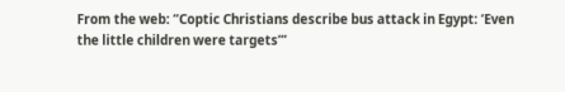From the web: “Coptic Christians describe bus attack in Egypt: ‘Even the little children were targets’”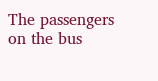The passengers on the bus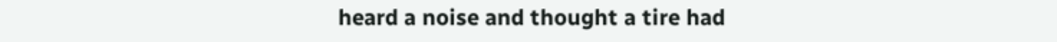heard a noise and thought a tire had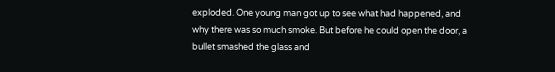exploded. One young man got up to see what had happened, and why there was so much smoke. But before he could open the door, a bullet smashed the glass and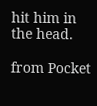hit him in the head.

from Pocket